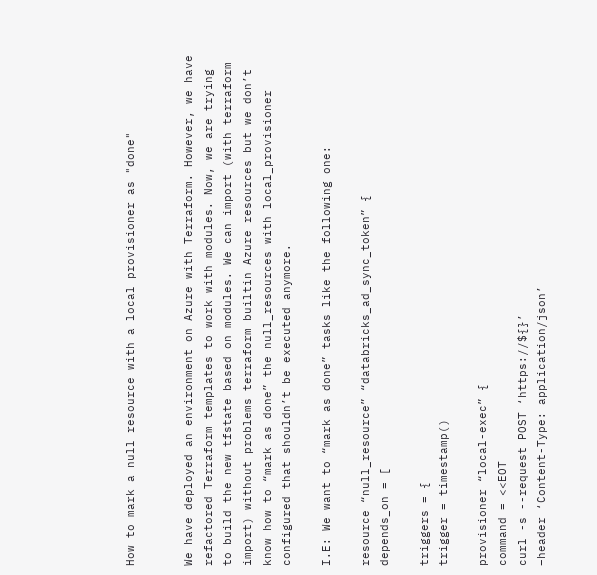How to mark a null resource with a local provisioner as "done"


We have deployed an environment on Azure with Terraform. However, we have refactored Terraform templates to work with modules. Now, we are trying to build the new tfstate based on modules. We can import (with terraform import) without problems terraform builtin Azure resources but we don’t know how to “mark as done” the null_resources with local_provisioner configured that shouldn’t be executed anymore.

I.E: We want to “mark as done” tasks like the following one:

resource “null_resource” “databricks_ad_sync_token” {
depends_on = [

triggers = {
trigger = timestamp()

provisioner “local-exec” {
command = <<EOT
curl -s --request POST ‘https://${}’
–header ‘Content-Type: application/json’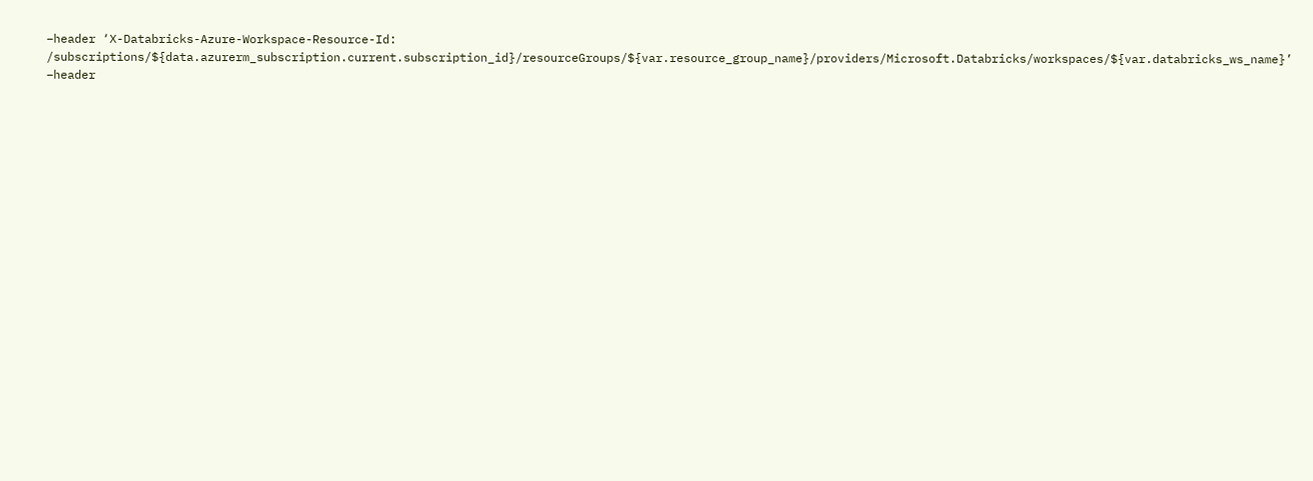–header ‘X-Databricks-Azure-Workspace-Resource-Id: /subscriptions/${data.azurerm_subscription.current.subscription_id}/resourceGroups/${var.resource_group_name}/providers/Microsoft.Databricks/workspaces/${var.databricks_ws_name}’
–header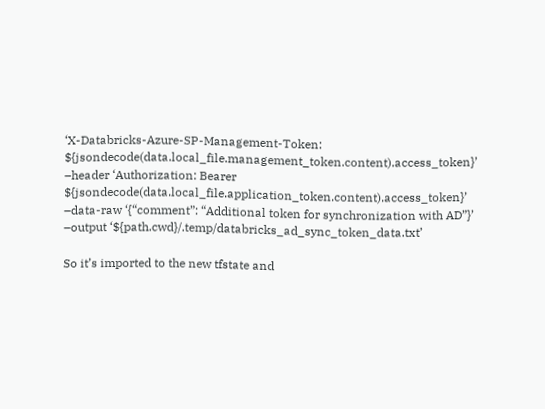‘X-Databricks-Azure-SP-Management-Token: ${jsondecode(data.local_file.management_token.content).access_token}’
–header ‘Authorization: Bearer ${jsondecode(data.local_file.application_token.content).access_token}’
–data-raw ‘{“comment”: “Additional token for synchronization with AD”}’
–output ‘${path.cwd}/.temp/databricks_ad_sync_token_data.txt’

So it’s imported to the new tfstate and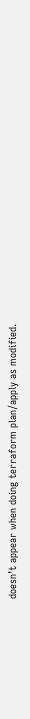doesn’t appear when doing terraform plan/apply as modified.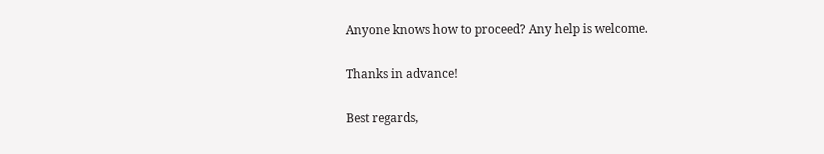Anyone knows how to proceed? Any help is welcome.

Thanks in advance!

Best regards,